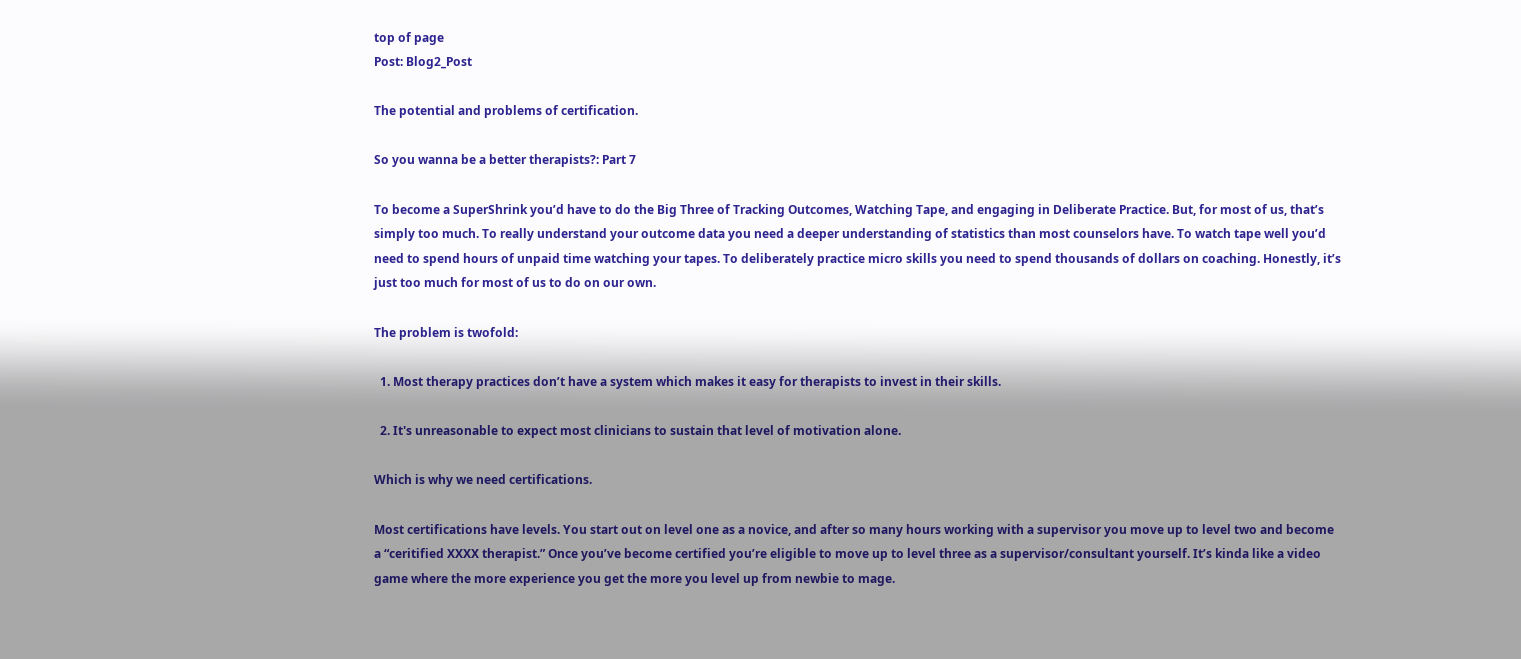top of page
Post: Blog2_Post

The potential and problems of certification.

So you wanna be a better therapists?: Part 7

To become a SuperShrink you’d have to do the Big Three of Tracking Outcomes, Watching Tape, and engaging in Deliberate Practice. But, for most of us, that’s simply too much. To really understand your outcome data you need a deeper understanding of statistics than most counselors have. To watch tape well you’d need to spend hours of unpaid time watching your tapes. To deliberately practice micro skills you need to spend thousands of dollars on coaching. Honestly, it’s just too much for most of us to do on our own.

The problem is twofold:

  1. Most therapy practices don’t have a system which makes it easy for therapists to invest in their skills.

  2. It's unreasonable to expect most clinicians to sustain that level of motivation alone.

Which is why we need certifications.

Most certifications have levels. You start out on level one as a novice, and after so many hours working with a supervisor you move up to level two and become a “ceritified XXXX therapist.” Once you’ve become certified you’re eligible to move up to level three as a supervisor/consultant yourself. It’s kinda like a video game where the more experience you get the more you level up from newbie to mage.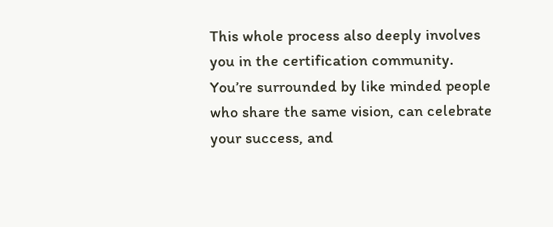This whole process also deeply involves you in the certification community. You’re surrounded by like minded people who share the same vision, can celebrate your success, and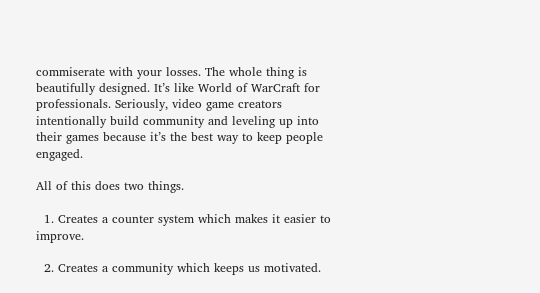commiserate with your losses. The whole thing is beautifully designed. It’s like World of WarCraft for professionals. Seriously, video game creators intentionally build community and leveling up into their games because it’s the best way to keep people engaged.

All of this does two things.

  1. Creates a counter system which makes it easier to improve.

  2. Creates a community which keeps us motivated.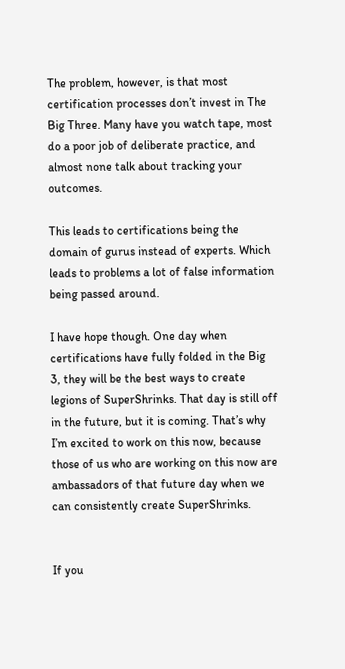The problem, however, is that most certification processes don’t invest in The Big Three. Many have you watch tape, most do a poor job of deliberate practice, and almost none talk about tracking your outcomes.

This leads to certifications being the domain of gurus instead of experts. Which leads to problems a lot of false information being passed around.

I have hope though. One day when certifications have fully folded in the Big 3, they will be the best ways to create legions of SuperShrinks. That day is still off in the future, but it is coming. That’s why I’m excited to work on this now, because those of us who are working on this now are ambassadors of that future day when we can consistently create SuperShrinks.


If you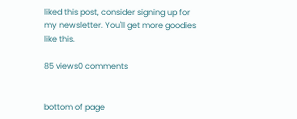liked this post, consider signing up for my newsletter. You'll get more goodies like this.

85 views0 comments


bottom of page